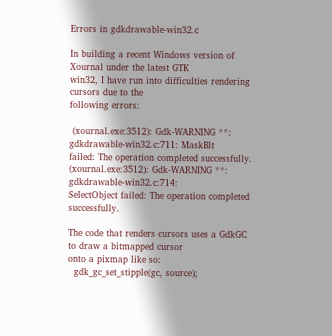Errors in gdkdrawable-win32.c

In building a recent Windows version of Xournal under the latest GTK
win32, I have run into difficulties rendering cursors due to the
following errors:

 (xournal.exe:3512): Gdk-WARNING **: gdkdrawable-win32.c:711: MaskBlt
failed: The operation completed successfully.
(xournal.exe:3512): Gdk-WARNING **: gdkdrawable-win32.c:714:
SelectObject failed: The operation completed successfully.

The code that renders cursors uses a GdkGC to draw a bitmapped cursor
onto a pixmap like so:
  gdk_gc_set_stipple(gc, source);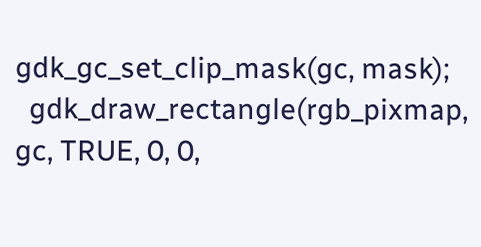gdk_gc_set_clip_mask(gc, mask);
  gdk_draw_rectangle(rgb_pixmap, gc, TRUE, 0, 0,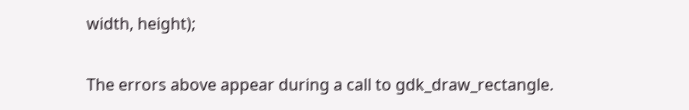width, height);

The errors above appear during a call to gdk_draw_rectangle.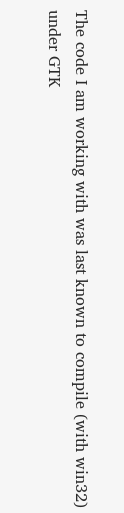The code I am working with was last known to compile (with win32)
under GTK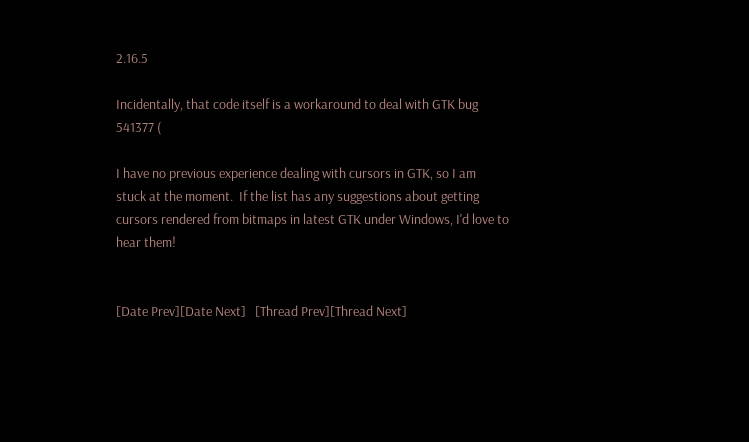2.16.5

Incidentally, that code itself is a workaround to deal with GTK bug
541377 (

I have no previous experience dealing with cursors in GTK, so I am
stuck at the moment.  If the list has any suggestions about getting
cursors rendered from bitmaps in latest GTK under Windows, I'd love to
hear them!


[Date Prev][Date Next]   [Thread Prev][Thread Next]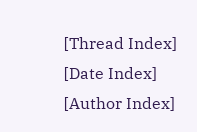[Thread Index] [Date Index] [Author Index]